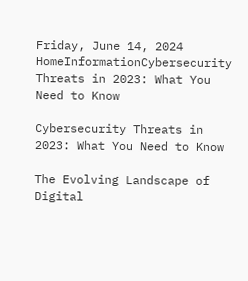Friday, June 14, 2024
HomeInformationCybersecurity Threats in 2023: What You Need to Know

Cybersecurity Threats in 2023: What You Need to Know

The Evolving Landscape of Digital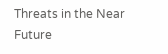Threats in the Near Future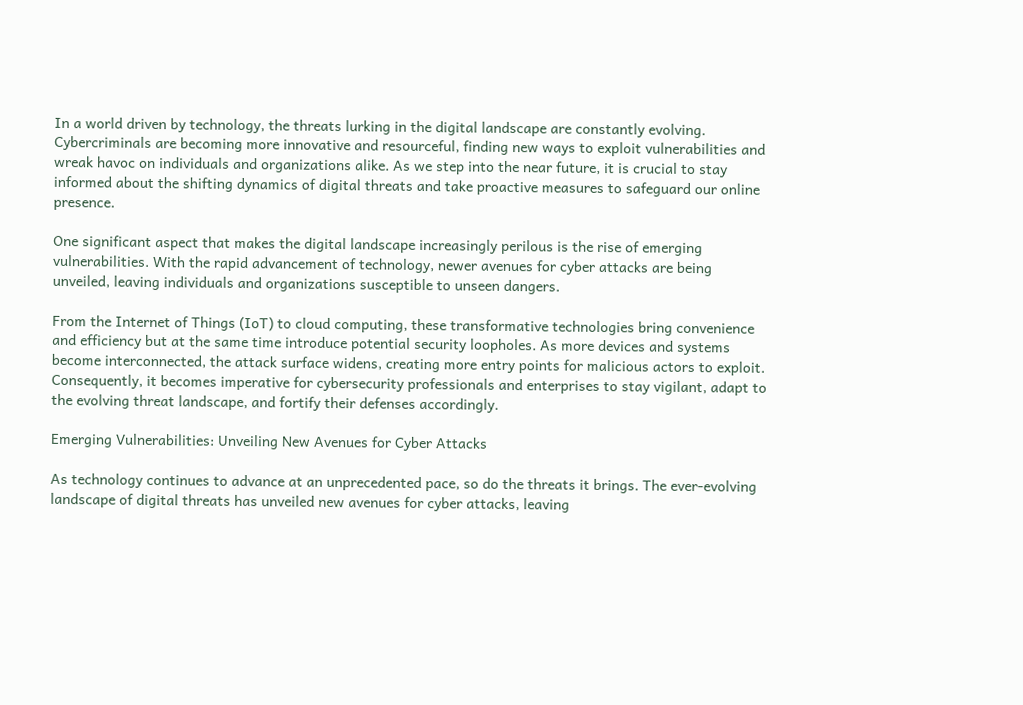In a world driven by technology, the threats lurking in the digital landscape are constantly evolving. Cybercriminals are becoming more innovative and resourceful, finding new ways to exploit vulnerabilities and wreak havoc on individuals and organizations alike. As we step into the near future, it is crucial to stay informed about the shifting dynamics of digital threats and take proactive measures to safeguard our online presence.

One significant aspect that makes the digital landscape increasingly perilous is the rise of emerging vulnerabilities. With the rapid advancement of technology, newer avenues for cyber attacks are being unveiled, leaving individuals and organizations susceptible to unseen dangers.

From the Internet of Things (IoT) to cloud computing, these transformative technologies bring convenience and efficiency but at the same time introduce potential security loopholes. As more devices and systems become interconnected, the attack surface widens, creating more entry points for malicious actors to exploit. Consequently, it becomes imperative for cybersecurity professionals and enterprises to stay vigilant, adapt to the evolving threat landscape, and fortify their defenses accordingly.

Emerging Vulnerabilities: Unveiling New Avenues for Cyber Attacks

As technology continues to advance at an unprecedented pace, so do the threats it brings. The ever-evolving landscape of digital threats has unveiled new avenues for cyber attacks, leaving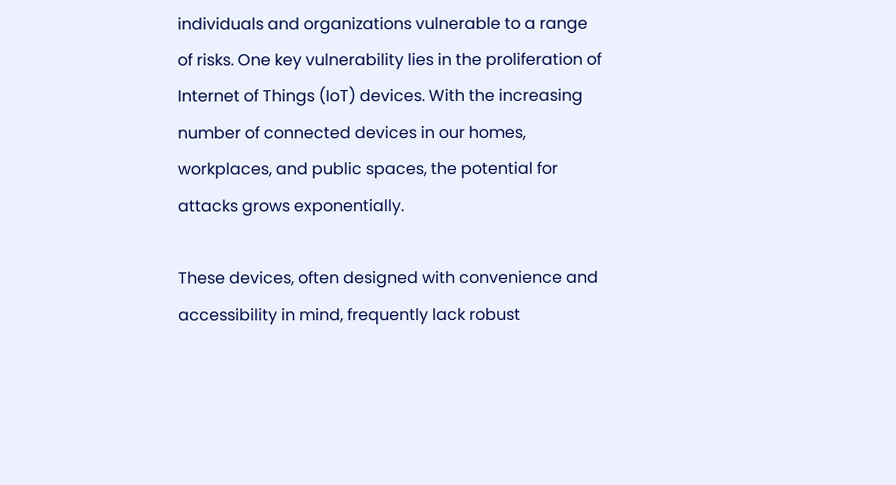individuals and organizations vulnerable to a range of risks. One key vulnerability lies in the proliferation of Internet of Things (IoT) devices. With the increasing number of connected devices in our homes, workplaces, and public spaces, the potential for attacks grows exponentially.

These devices, often designed with convenience and accessibility in mind, frequently lack robust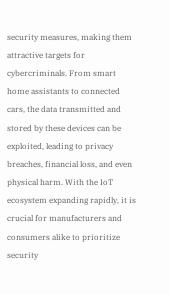security measures, making them attractive targets for cybercriminals. From smart home assistants to connected cars, the data transmitted and stored by these devices can be exploited, leading to privacy breaches, financial loss, and even physical harm. With the IoT ecosystem expanding rapidly, it is crucial for manufacturers and consumers alike to prioritize security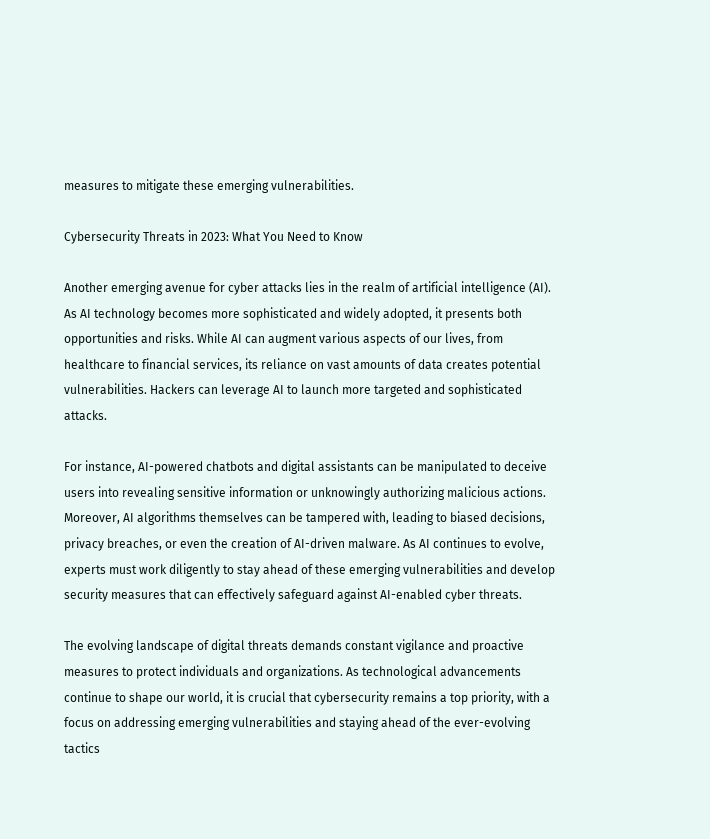measures to mitigate these emerging vulnerabilities.

Cybersecurity Threats in 2023: What You Need to Know

Another emerging avenue for cyber attacks lies in the realm of artificial intelligence (AI). As AI technology becomes more sophisticated and widely adopted, it presents both opportunities and risks. While AI can augment various aspects of our lives, from healthcare to financial services, its reliance on vast amounts of data creates potential vulnerabilities. Hackers can leverage AI to launch more targeted and sophisticated attacks.

For instance, AI-powered chatbots and digital assistants can be manipulated to deceive users into revealing sensitive information or unknowingly authorizing malicious actions. Moreover, AI algorithms themselves can be tampered with, leading to biased decisions, privacy breaches, or even the creation of AI-driven malware. As AI continues to evolve, experts must work diligently to stay ahead of these emerging vulnerabilities and develop security measures that can effectively safeguard against AI-enabled cyber threats.

The evolving landscape of digital threats demands constant vigilance and proactive measures to protect individuals and organizations. As technological advancements continue to shape our world, it is crucial that cybersecurity remains a top priority, with a focus on addressing emerging vulnerabilities and staying ahead of the ever-evolving tactics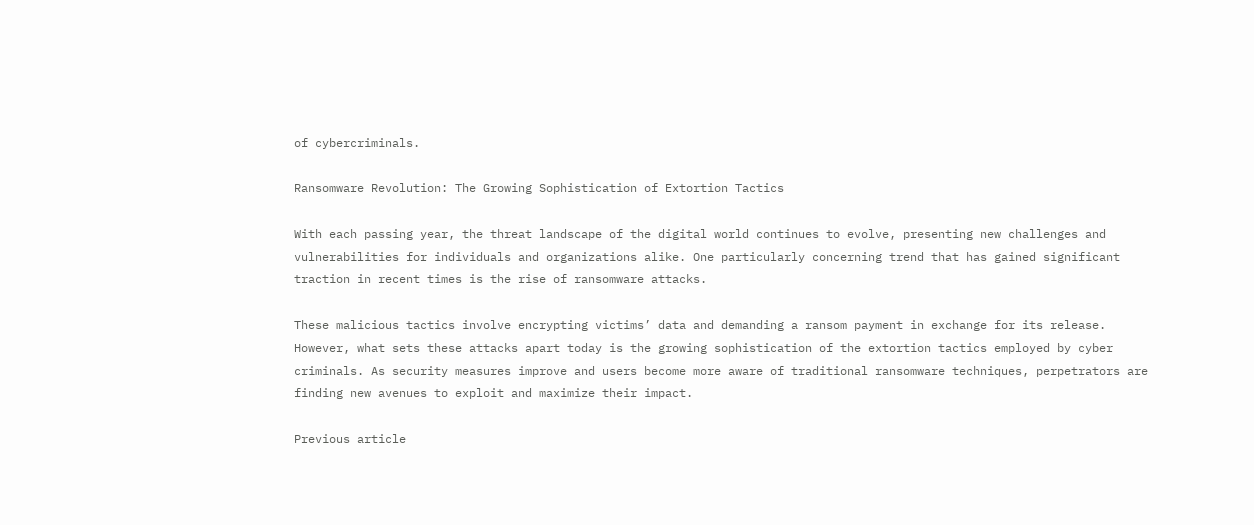of cybercriminals.

Ransomware Revolution: The Growing Sophistication of Extortion Tactics

With each passing year, the threat landscape of the digital world continues to evolve, presenting new challenges and vulnerabilities for individuals and organizations alike. One particularly concerning trend that has gained significant traction in recent times is the rise of ransomware attacks.

These malicious tactics involve encrypting victims’ data and demanding a ransom payment in exchange for its release. However, what sets these attacks apart today is the growing sophistication of the extortion tactics employed by cyber criminals. As security measures improve and users become more aware of traditional ransomware techniques, perpetrators are finding new avenues to exploit and maximize their impact.

Previous article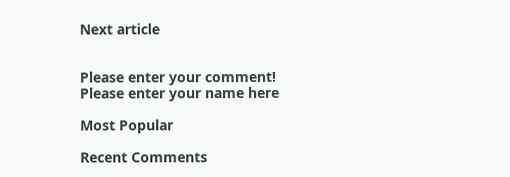Next article


Please enter your comment!
Please enter your name here

Most Popular

Recent Comments